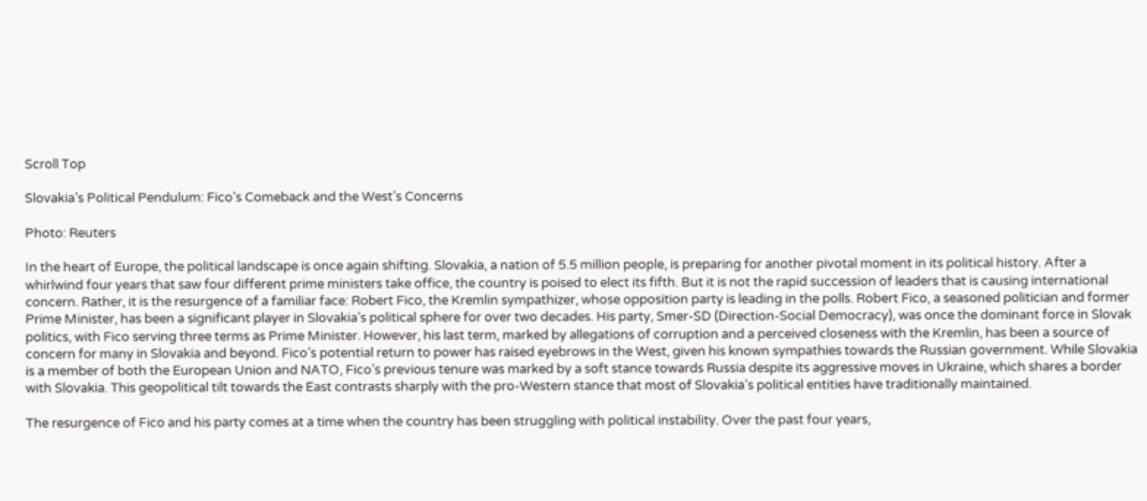Scroll Top

Slovakia’s Political Pendulum: Fico’s Comeback and the West’s Concerns

Photo: Reuters

In the heart of Europe, the political landscape is once again shifting. Slovakia, a nation of 5.5 million people, is preparing for another pivotal moment in its political history. After a whirlwind four years that saw four different prime ministers take office, the country is poised to elect its fifth. But it is not the rapid succession of leaders that is causing international concern. Rather, it is the resurgence of a familiar face: Robert Fico, the Kremlin sympathizer, whose opposition party is leading in the polls. Robert Fico, a seasoned politician and former Prime Minister, has been a significant player in Slovakia’s political sphere for over two decades. His party, Smer-SD (Direction-Social Democracy), was once the dominant force in Slovak politics, with Fico serving three terms as Prime Minister. However, his last term, marked by allegations of corruption and a perceived closeness with the Kremlin, has been a source of concern for many in Slovakia and beyond. Fico’s potential return to power has raised eyebrows in the West, given his known sympathies towards the Russian government. While Slovakia is a member of both the European Union and NATO, Fico’s previous tenure was marked by a soft stance towards Russia despite its aggressive moves in Ukraine, which shares a border with Slovakia. This geopolitical tilt towards the East contrasts sharply with the pro-Western stance that most of Slovakia’s political entities have traditionally maintained.

The resurgence of Fico and his party comes at a time when the country has been struggling with political instability. Over the past four years,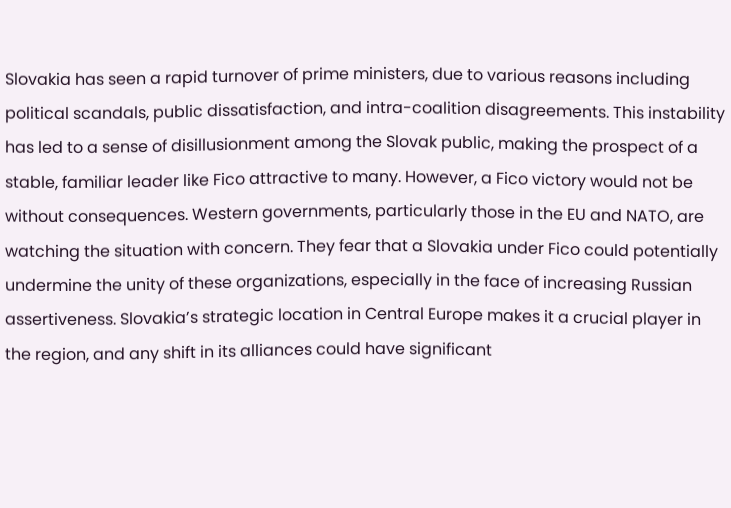Slovakia has seen a rapid turnover of prime ministers, due to various reasons including political scandals, public dissatisfaction, and intra-coalition disagreements. This instability has led to a sense of disillusionment among the Slovak public, making the prospect of a stable, familiar leader like Fico attractive to many. However, a Fico victory would not be without consequences. Western governments, particularly those in the EU and NATO, are watching the situation with concern. They fear that a Slovakia under Fico could potentially undermine the unity of these organizations, especially in the face of increasing Russian assertiveness. Slovakia’s strategic location in Central Europe makes it a crucial player in the region, and any shift in its alliances could have significant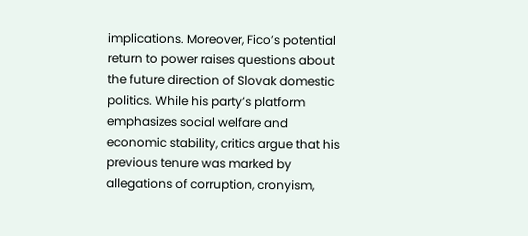implications. Moreover, Fico’s potential return to power raises questions about the future direction of Slovak domestic politics. While his party’s platform emphasizes social welfare and economic stability, critics argue that his previous tenure was marked by allegations of corruption, cronyism,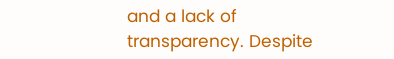and a lack of transparency. Despite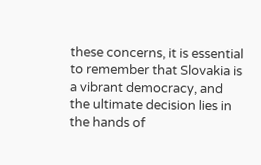these concerns, it is essential to remember that Slovakia is a vibrant democracy, and the ultimate decision lies in the hands of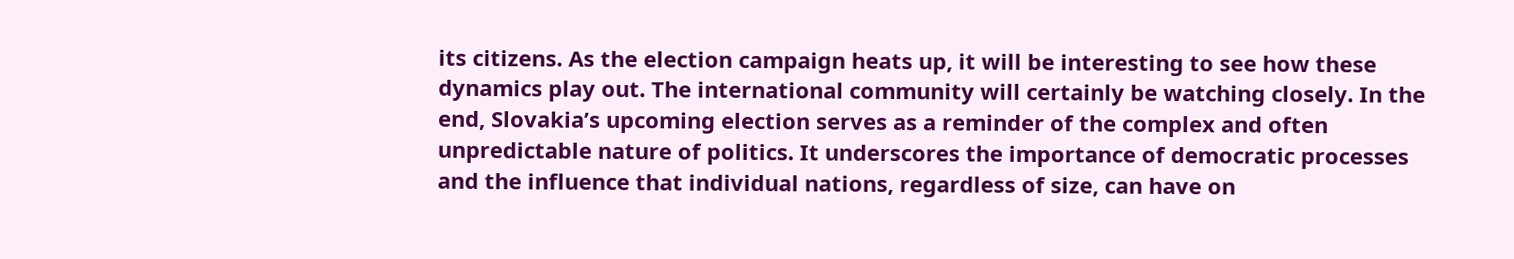its citizens. As the election campaign heats up, it will be interesting to see how these dynamics play out. The international community will certainly be watching closely. In the end, Slovakia’s upcoming election serves as a reminder of the complex and often unpredictable nature of politics. It underscores the importance of democratic processes and the influence that individual nations, regardless of size, can have on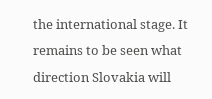the international stage. It remains to be seen what direction Slovakia will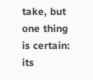take, but one thing is certain: its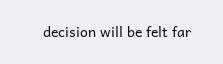decision will be felt far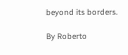beyond its borders.

By Roberto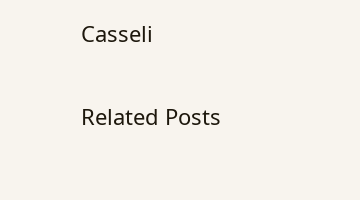Casseli

Related Posts